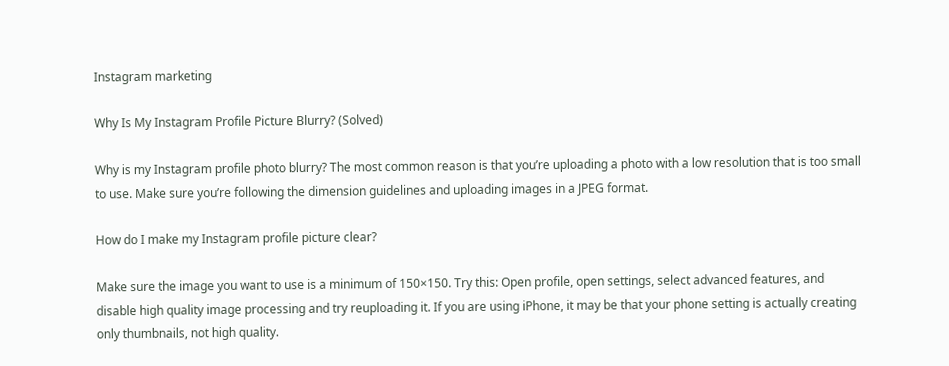Instagram marketing

Why Is My Instagram Profile Picture Blurry? (Solved)

Why is my Instagram profile photo blurry? The most common reason is that you’re uploading a photo with a low resolution that is too small to use. Make sure you’re following the dimension guidelines and uploading images in a JPEG format.

How do I make my Instagram profile picture clear?

Make sure the image you want to use is a minimum of 150×150. Try this: Open profile, open settings, select advanced features, and disable high quality image processing and try reuploading it. If you are using iPhone, it may be that your phone setting is actually creating only thumbnails, not high quality.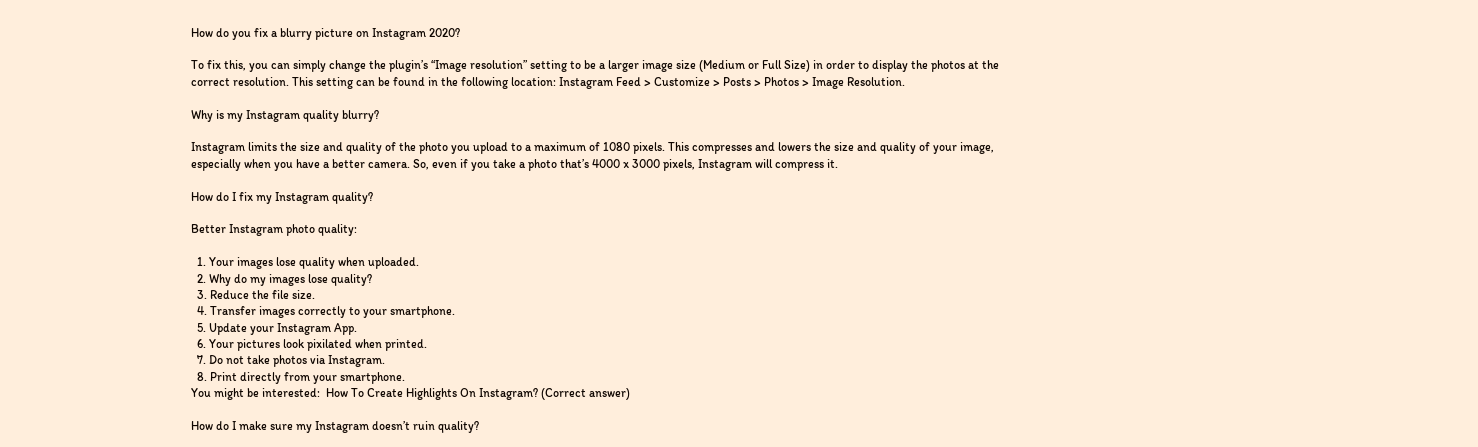How do you fix a blurry picture on Instagram 2020?

To fix this, you can simply change the plugin’s “Image resolution” setting to be a larger image size (Medium or Full Size) in order to display the photos at the correct resolution. This setting can be found in the following location: Instagram Feed > Customize > Posts > Photos > Image Resolution.

Why is my Instagram quality blurry?

Instagram limits the size and quality of the photo you upload to a maximum of 1080 pixels. This compresses and lowers the size and quality of your image, especially when you have a better camera. So, even if you take a photo that’s 4000 x 3000 pixels, Instagram will compress it.

How do I fix my Instagram quality?

Better Instagram photo quality:

  1. Your images lose quality when uploaded.
  2. Why do my images lose quality?
  3. Reduce the file size.
  4. Transfer images correctly to your smartphone.
  5. Update your Instagram App.
  6. Your pictures look pixilated when printed.
  7. Do not take photos via Instagram.
  8. Print directly from your smartphone.
You might be interested:  How To Create Highlights On Instagram? (Correct answer)

How do I make sure my Instagram doesn’t ruin quality?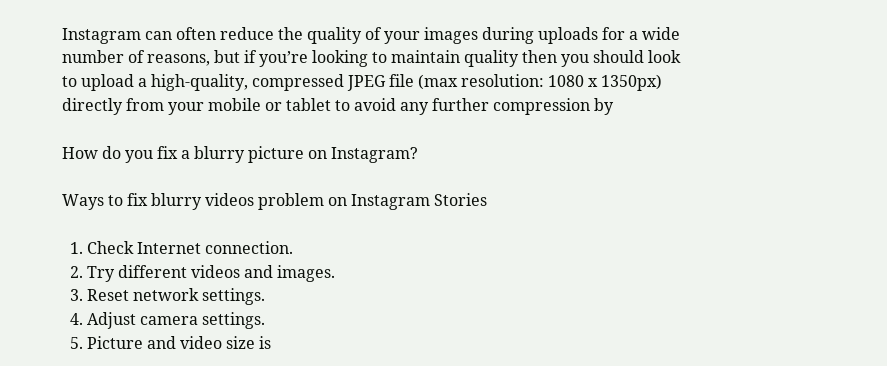Instagram can often reduce the quality of your images during uploads for a wide number of reasons, but if you’re looking to maintain quality then you should look to upload a high-quality, compressed JPEG file (max resolution: 1080 x 1350px) directly from your mobile or tablet to avoid any further compression by

How do you fix a blurry picture on Instagram?

Ways to fix blurry videos problem on Instagram Stories

  1. Check Internet connection.
  2. Try different videos and images.
  3. Reset network settings.
  4. Adjust camera settings.
  5. Picture and video size is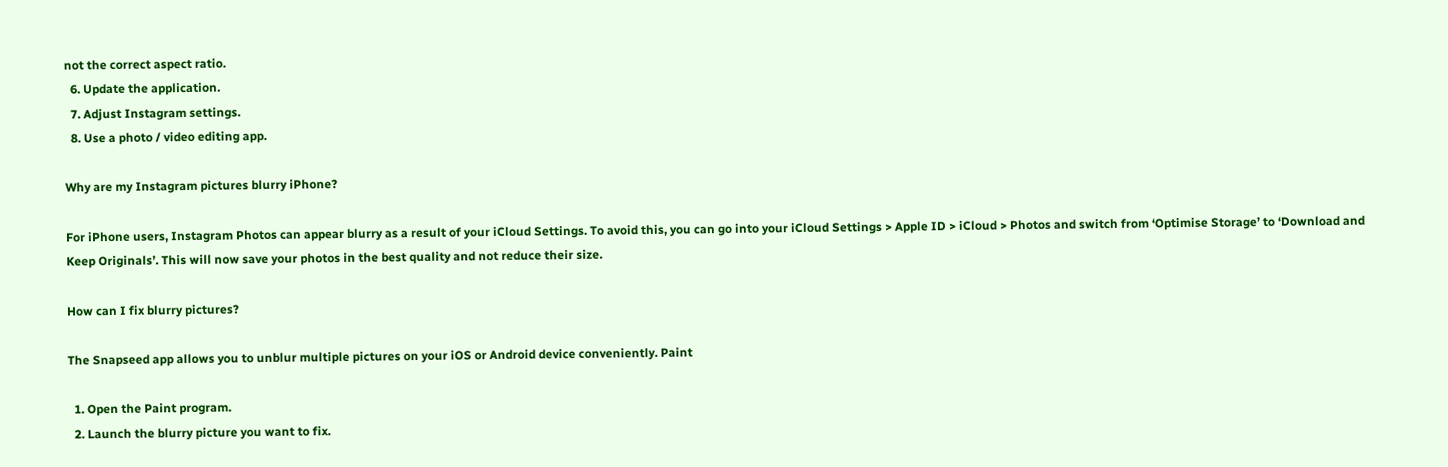not the correct aspect ratio.
  6. Update the application.
  7. Adjust Instagram settings.
  8. Use a photo / video editing app.

Why are my Instagram pictures blurry iPhone?

For iPhone users, Instagram Photos can appear blurry as a result of your iCloud Settings. To avoid this, you can go into your iCloud Settings > Apple ID > iCloud > Photos and switch from ‘Optimise Storage’ to ‘Download and Keep Originals’. This will now save your photos in the best quality and not reduce their size.

How can I fix blurry pictures?

The Snapseed app allows you to unblur multiple pictures on your iOS or Android device conveniently. Paint

  1. Open the Paint program.
  2. Launch the blurry picture you want to fix.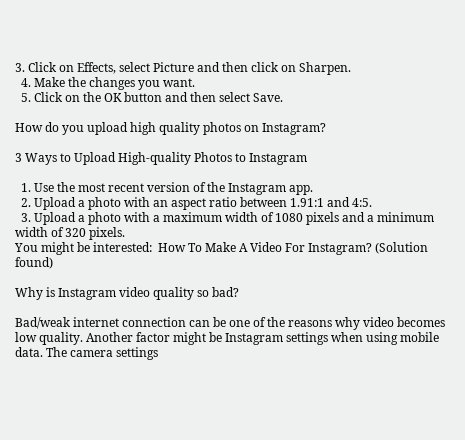3. Click on Effects, select Picture and then click on Sharpen.
  4. Make the changes you want.
  5. Click on the OK button and then select Save.

How do you upload high quality photos on Instagram?

3 Ways to Upload High-quality Photos to Instagram

  1. Use the most recent version of the Instagram app.
  2. Upload a photo with an aspect ratio between 1.91:1 and 4:5.
  3. Upload a photo with a maximum width of 1080 pixels and a minimum width of 320 pixels.
You might be interested:  How To Make A Video For Instagram? (Solution found)

Why is Instagram video quality so bad?

Bad/weak internet connection can be one of the reasons why video becomes low quality. Another factor might be Instagram settings when using mobile data. The camera settings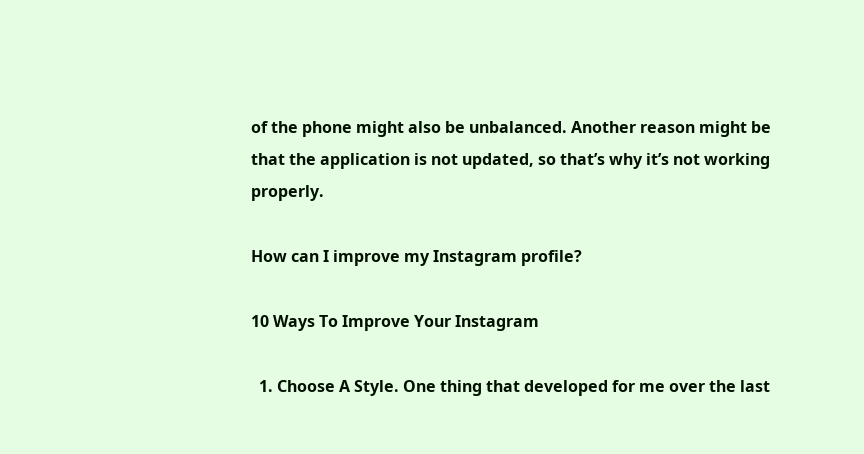of the phone might also be unbalanced. Another reason might be that the application is not updated, so that’s why it’s not working properly.

How can I improve my Instagram profile?

10 Ways To Improve Your Instagram

  1. Choose A Style. One thing that developed for me over the last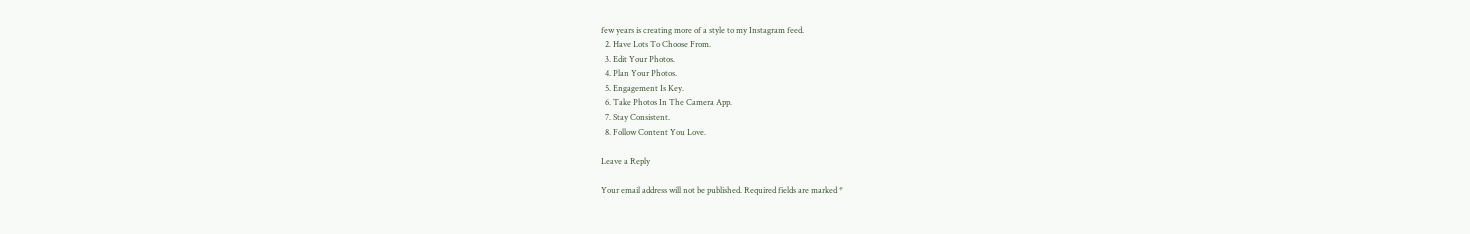few years is creating more of a style to my Instagram feed.
  2. Have Lots To Choose From.
  3. Edit Your Photos.
  4. Plan Your Photos.
  5. Engagement Is Key.
  6. Take Photos In The Camera App.
  7. Stay Consistent.
  8. Follow Content You Love.

Leave a Reply

Your email address will not be published. Required fields are marked *